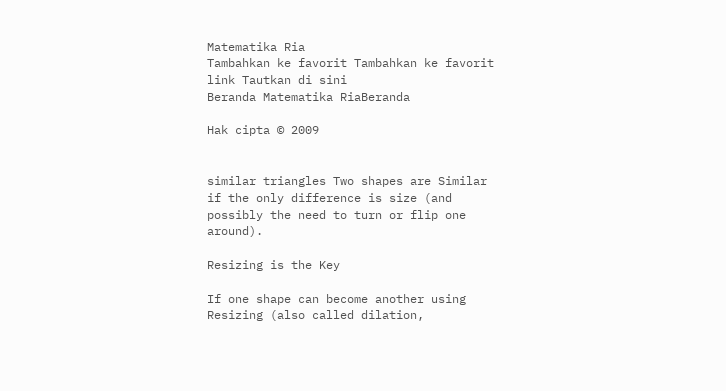Matematika Ria
Tambahkan ke favorit Tambahkan ke favorit
link Tautkan di sini
Beranda Matematika RiaBeranda

Hak cipta © 2009


similar triangles Two shapes are Similar if the only difference is size (and possibly the need to turn or flip one around).

Resizing is the Key

If one shape can become another using Resizing (also called dilation,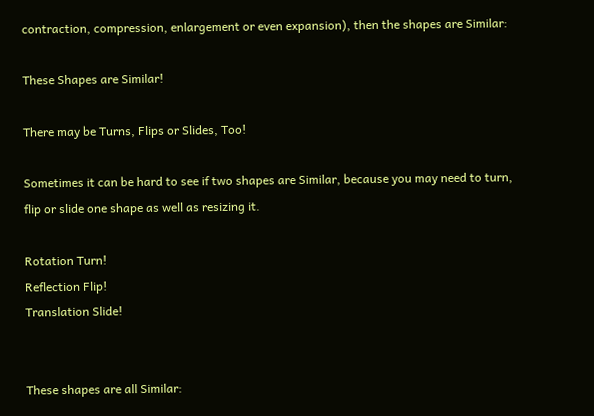contraction, compression, enlargement or even expansion), then the shapes are Similar:

These Shapes are Similar!

There may be Turns, Flips or Slides, Too!

Sometimes it can be hard to see if two shapes are Similar, because you may need to turn, flip or slide one shape as well as resizing it.

Rotation Turn!
Reflection Flip!
Translation Slide!


These shapes are all Similar: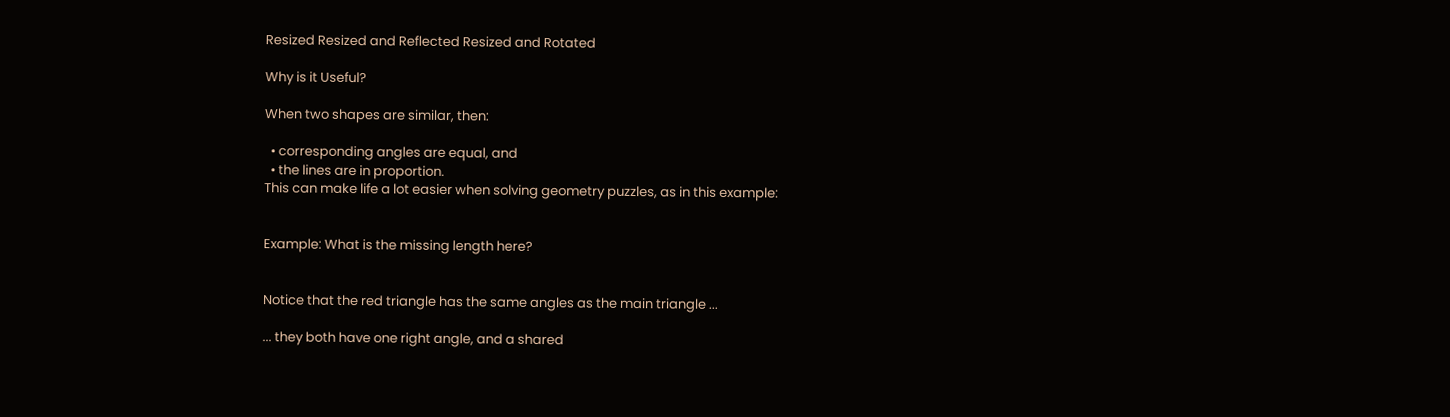Resized Resized and Reflected Resized and Rotated

Why is it Useful?

When two shapes are similar, then:

  • corresponding angles are equal, and
  • the lines are in proportion.
This can make life a lot easier when solving geometry puzzles, as in this example:


Example: What is the missing length here?


Notice that the red triangle has the same angles as the main triangle ...

... they both have one right angle, and a shared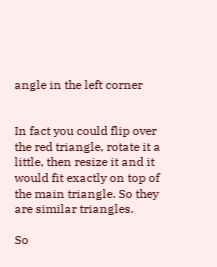angle in the left corner


In fact you could flip over the red triangle, rotate it a little, then resize it and it would fit exactly on top of the main triangle. So they are similar triangles.

So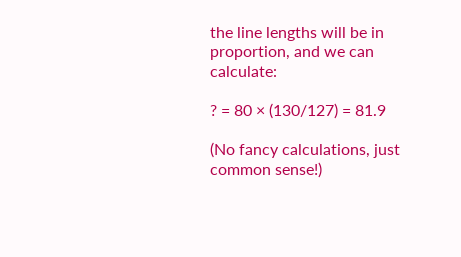the line lengths will be in proportion, and we can calculate:

? = 80 × (130/127) = 81.9

(No fancy calculations, just common sense!)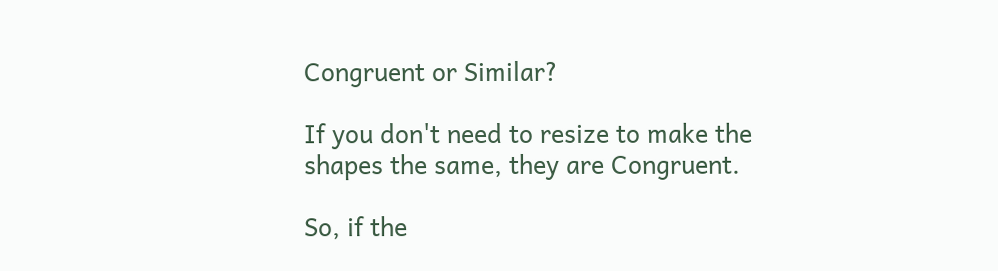Congruent or Similar?

If you don't need to resize to make the shapes the same, they are Congruent.

So, if the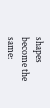shapes become the same: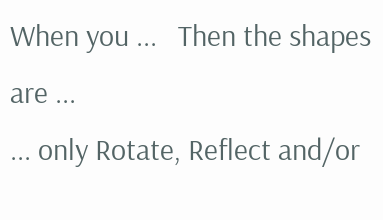When you ...   Then the shapes are ...
... only Rotate, Reflect and/or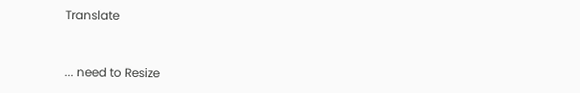Translate


... need to Resize